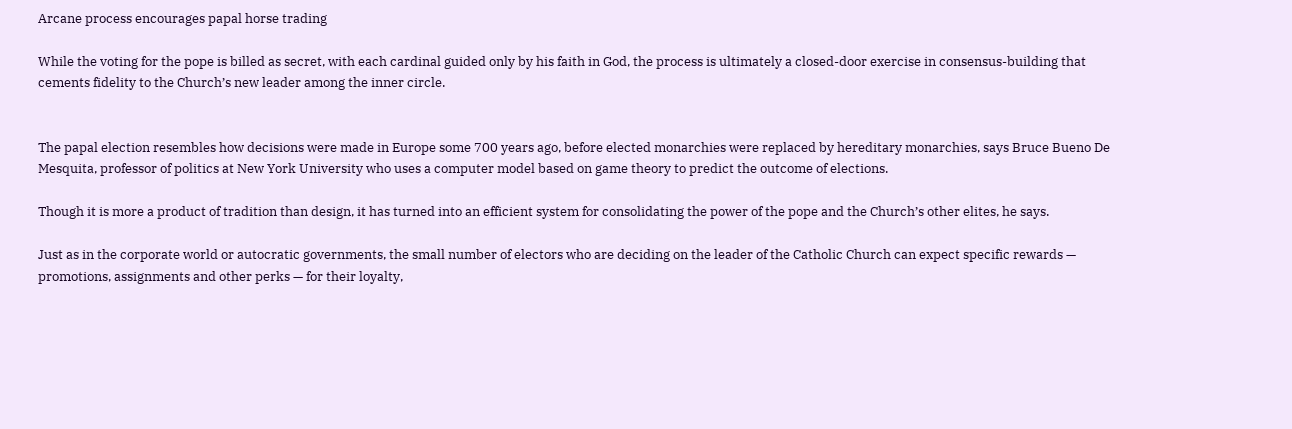Arcane process encourages papal horse trading

While the voting for the pope is billed as secret, with each cardinal guided only by his faith in God, the process is ultimately a closed-door exercise in consensus-building that cements fidelity to the Church’s new leader among the inner circle.


The papal election resembles how decisions were made in Europe some 700 years ago, before elected monarchies were replaced by hereditary monarchies, says Bruce Bueno De Mesquita, professor of politics at New York University who uses a computer model based on game theory to predict the outcome of elections.

Though it is more a product of tradition than design, it has turned into an efficient system for consolidating the power of the pope and the Church’s other elites, he says.

Just as in the corporate world or autocratic governments, the small number of electors who are deciding on the leader of the Catholic Church can expect specific rewards — promotions, assignments and other perks — for their loyalty,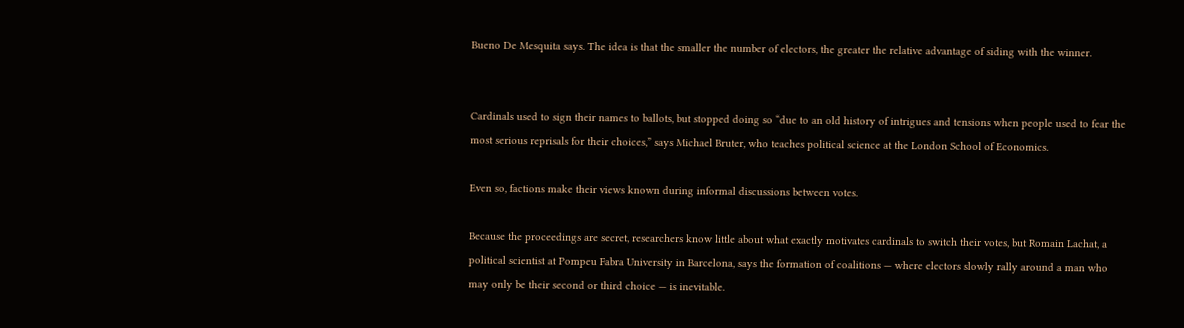Bueno De Mesquita says. The idea is that the smaller the number of electors, the greater the relative advantage of siding with the winner.


Cardinals used to sign their names to ballots, but stopped doing so “due to an old history of intrigues and tensions when people used to fear the most serious reprisals for their choices,” says Michael Bruter, who teaches political science at the London School of Economics.

Even so, factions make their views known during informal discussions between votes.

Because the proceedings are secret, researchers know little about what exactly motivates cardinals to switch their votes, but Romain Lachat, a political scientist at Pompeu Fabra University in Barcelona, says the formation of coalitions — where electors slowly rally around a man who may only be their second or third choice — is inevitable.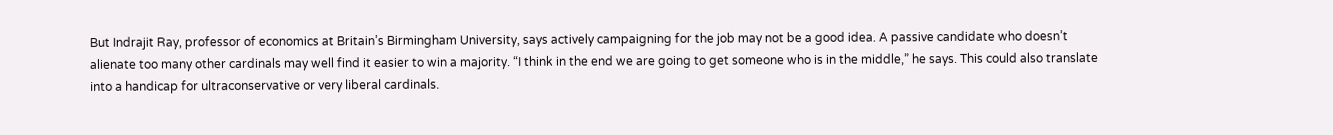But Indrajit Ray, professor of economics at Britain’s Birmingham University, says actively campaigning for the job may not be a good idea. A passive candidate who doesn’t alienate too many other cardinals may well find it easier to win a majority. “I think in the end we are going to get someone who is in the middle,” he says. This could also translate into a handicap for ultraconservative or very liberal cardinals.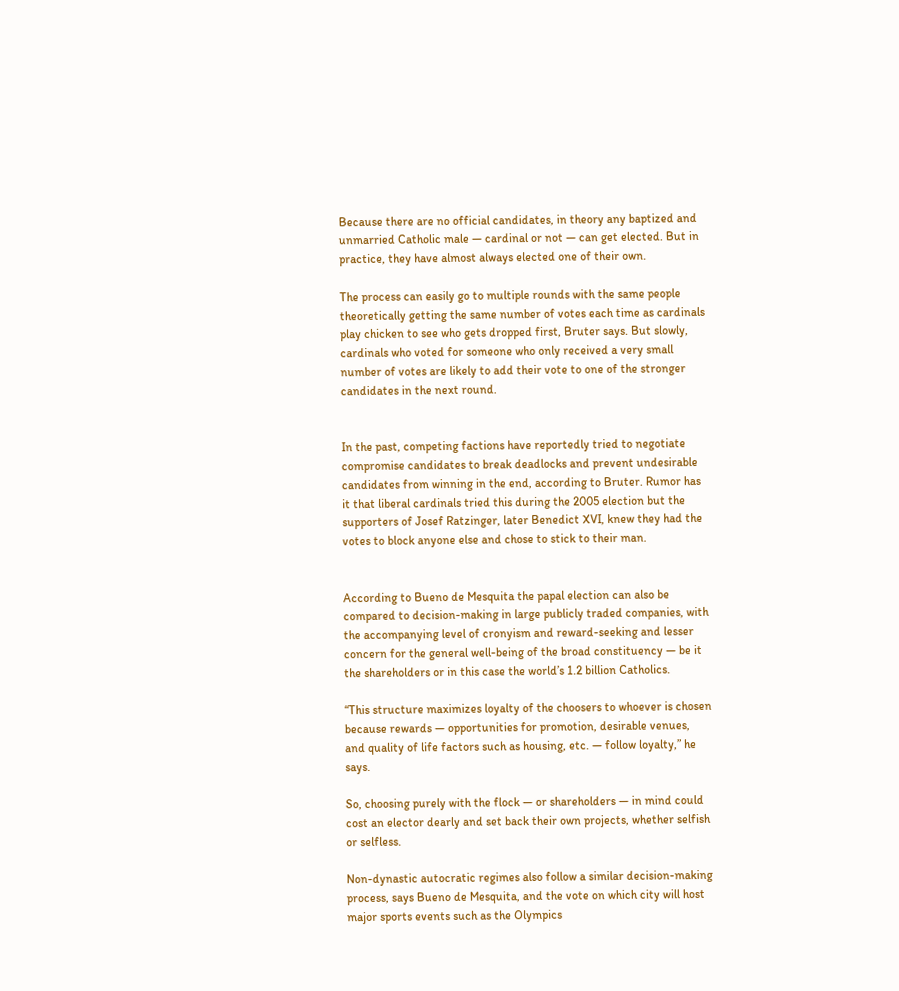Because there are no official candidates, in theory any baptized and unmarried Catholic male — cardinal or not — can get elected. But in practice, they have almost always elected one of their own.

The process can easily go to multiple rounds with the same people theoretically getting the same number of votes each time as cardinals play chicken to see who gets dropped first, Bruter says. But slowly, cardinals who voted for someone who only received a very small number of votes are likely to add their vote to one of the stronger candidates in the next round.


In the past, competing factions have reportedly tried to negotiate compromise candidates to break deadlocks and prevent undesirable candidates from winning in the end, according to Bruter. Rumor has it that liberal cardinals tried this during the 2005 election but the supporters of Josef Ratzinger, later Benedict XVI, knew they had the votes to block anyone else and chose to stick to their man.


According to Bueno de Mesquita the papal election can also be compared to decision-making in large publicly traded companies, with the accompanying level of cronyism and reward-seeking and lesser concern for the general well-being of the broad constituency — be it the shareholders or in this case the world’s 1.2 billion Catholics.

“This structure maximizes loyalty of the choosers to whoever is chosen because rewards — opportunities for promotion, desirable venues, and quality of life factors such as housing, etc. — follow loyalty,” he says.

So, choosing purely with the flock — or shareholders — in mind could cost an elector dearly and set back their own projects, whether selfish or selfless.

Non-dynastic autocratic regimes also follow a similar decision-making process, says Bueno de Mesquita, and the vote on which city will host major sports events such as the Olympics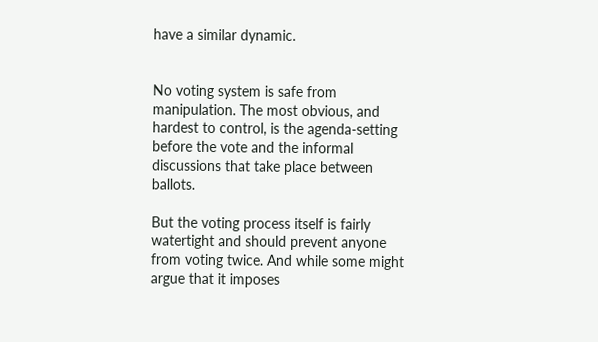have a similar dynamic.


No voting system is safe from manipulation. The most obvious, and hardest to control, is the agenda-setting before the vote and the informal discussions that take place between ballots.

But the voting process itself is fairly watertight and should prevent anyone from voting twice. And while some might argue that it imposes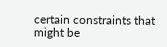certain constraints that might be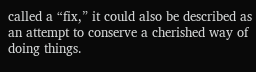called a “fix,” it could also be described as an attempt to conserve a cherished way of doing things.